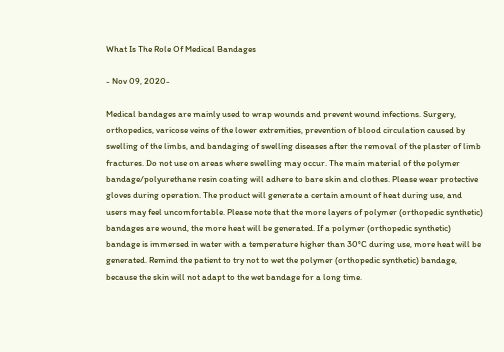What Is The Role Of Medical Bandages

- Nov 09, 2020-

Medical bandages are mainly used to wrap wounds and prevent wound infections. Surgery, orthopedics, varicose veins of the lower extremities, prevention of blood circulation caused by swelling of the limbs, and bandaging of swelling diseases after the removal of the plaster of limb fractures. Do not use on areas where swelling may occur. The main material of the polymer bandage/polyurethane resin coating will adhere to bare skin and clothes. Please wear protective gloves during operation. The product will generate a certain amount of heat during use, and users may feel uncomfortable. Please note that the more layers of polymer (orthopedic synthetic) bandages are wound, the more heat will be generated. If a polymer (orthopedic synthetic) bandage is immersed in water with a temperature higher than 30°C during use, more heat will be generated. Remind the patient to try not to wet the polymer (orthopedic synthetic) bandage, because the skin will not adapt to the wet bandage for a long time.